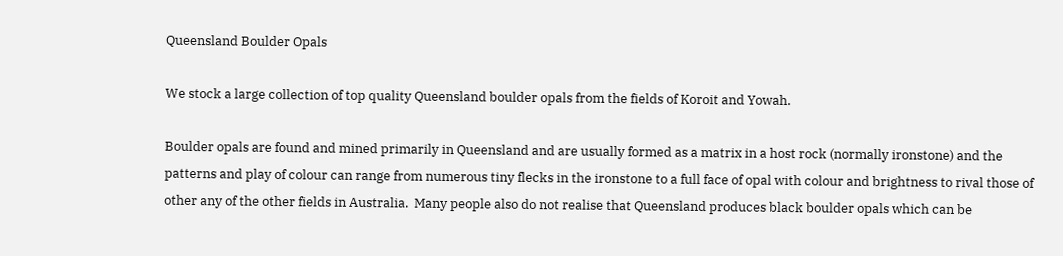Queensland Boulder Opals

We stock a large collection of top quality Queensland boulder opals from the fields of Koroit and Yowah.

Boulder opals are found and mined primarily in Queensland and are usually formed as a matrix in a host rock (normally ironstone) and the patterns and play of colour can range from numerous tiny flecks in the ironstone to a full face of opal with colour and brightness to rival those of other any of the other fields in Australia.  Many people also do not realise that Queensland produces black boulder opals which can be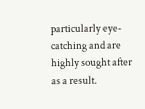particularly eye-catching and are highly sought after as a result.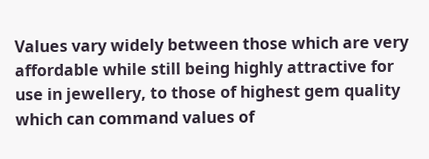Values vary widely between those which are very affordable while still being highly attractive for use in jewellery, to those of highest gem quality which can command values of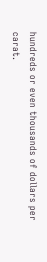hundreds or even thousands of dollars per carat.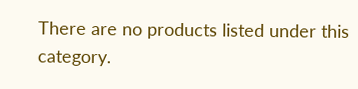There are no products listed under this category.